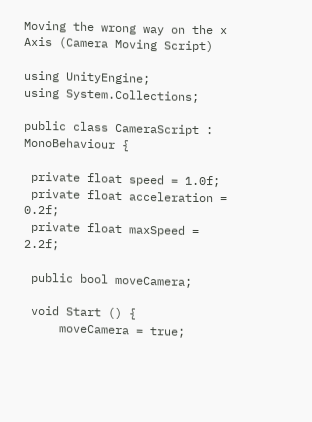Moving the wrong way on the x Axis (Camera Moving Script)

using UnityEngine;
using System.Collections;

public class CameraScript : MonoBehaviour {

 private float speed = 1.0f;
 private float acceleration = 0.2f;
 private float maxSpeed = 2.2f;

 public bool moveCamera;

 void Start () {
     moveCamera = true;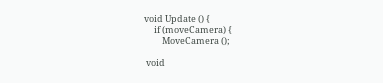void Update () {
     if (moveCamera) {
         MoveCamera ();

 void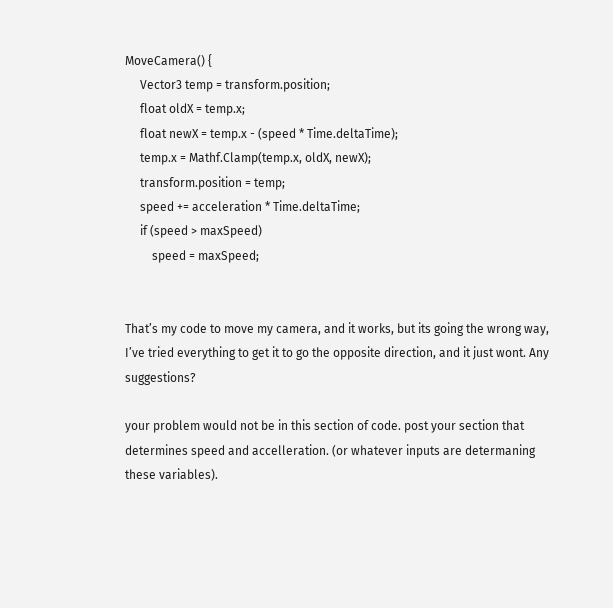MoveCamera() {
     Vector3 temp = transform.position;
     float oldX = temp.x;
     float newX = temp.x - (speed * Time.deltaTime);
     temp.x = Mathf.Clamp(temp.x, oldX, newX);
     transform.position = temp;
     speed += acceleration * Time.deltaTime;
     if (speed > maxSpeed)
         speed = maxSpeed;


That’s my code to move my camera, and it works, but its going the wrong way, I’ve tried everything to get it to go the opposite direction, and it just wont. Any suggestions?

your problem would not be in this section of code. post your section that determines speed and accelleration. (or whatever inputs are determaning these variables).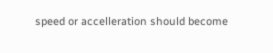speed or accelleration should become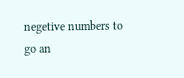negetive numbers to go an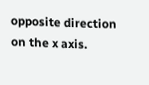opposite direction on the x axis.